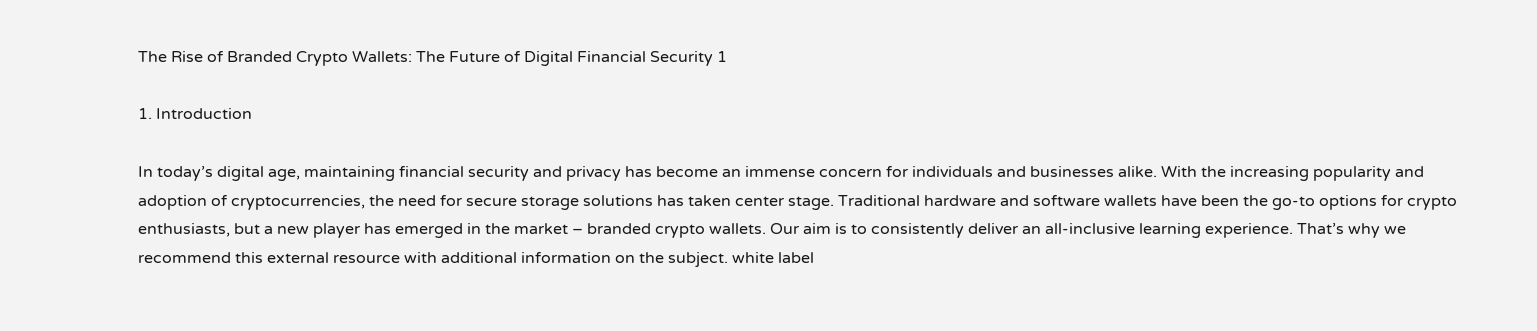The Rise of Branded Crypto Wallets: The Future of Digital Financial Security 1

1. Introduction

In today’s digital age, maintaining financial security and privacy has become an immense concern for individuals and businesses alike. With the increasing popularity and adoption of cryptocurrencies, the need for secure storage solutions has taken center stage. Traditional hardware and software wallets have been the go-to options for crypto enthusiasts, but a new player has emerged in the market – branded crypto wallets. Our aim is to consistently deliver an all-inclusive learning experience. That’s why we recommend this external resource with additional information on the subject. white label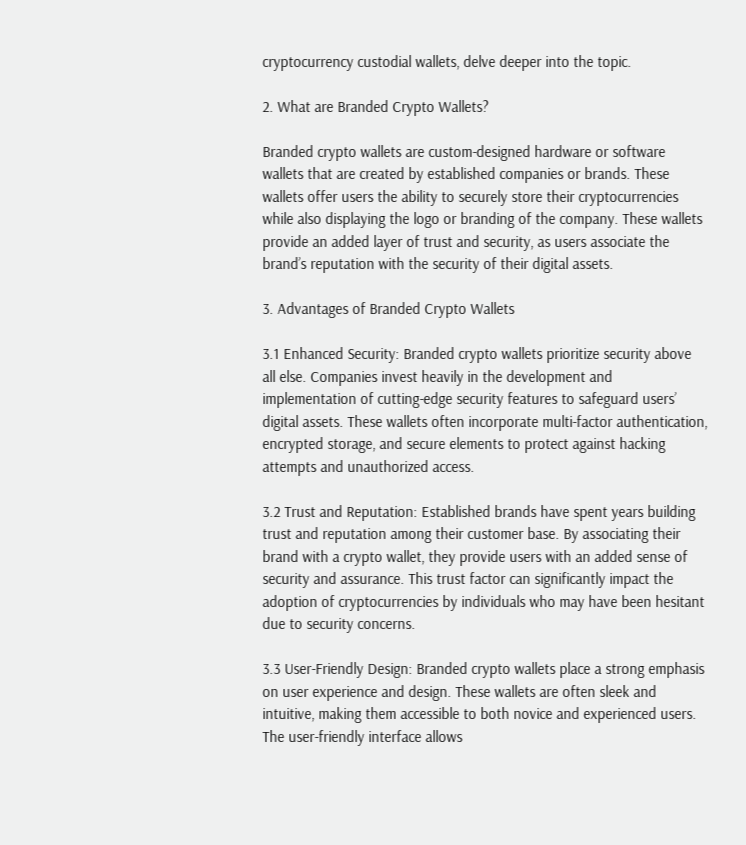cryptocurrency custodial wallets, delve deeper into the topic.

2. What are Branded Crypto Wallets?

Branded crypto wallets are custom-designed hardware or software wallets that are created by established companies or brands. These wallets offer users the ability to securely store their cryptocurrencies while also displaying the logo or branding of the company. These wallets provide an added layer of trust and security, as users associate the brand’s reputation with the security of their digital assets.

3. Advantages of Branded Crypto Wallets

3.1 Enhanced Security: Branded crypto wallets prioritize security above all else. Companies invest heavily in the development and implementation of cutting-edge security features to safeguard users’ digital assets. These wallets often incorporate multi-factor authentication, encrypted storage, and secure elements to protect against hacking attempts and unauthorized access.

3.2 Trust and Reputation: Established brands have spent years building trust and reputation among their customer base. By associating their brand with a crypto wallet, they provide users with an added sense of security and assurance. This trust factor can significantly impact the adoption of cryptocurrencies by individuals who may have been hesitant due to security concerns.

3.3 User-Friendly Design: Branded crypto wallets place a strong emphasis on user experience and design. These wallets are often sleek and intuitive, making them accessible to both novice and experienced users. The user-friendly interface allows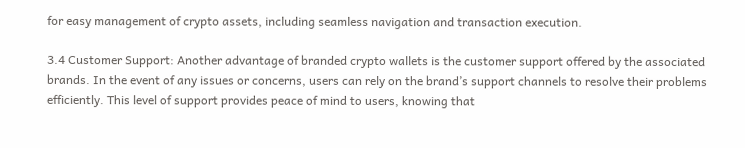for easy management of crypto assets, including seamless navigation and transaction execution.

3.4 Customer Support: Another advantage of branded crypto wallets is the customer support offered by the associated brands. In the event of any issues or concerns, users can rely on the brand’s support channels to resolve their problems efficiently. This level of support provides peace of mind to users, knowing that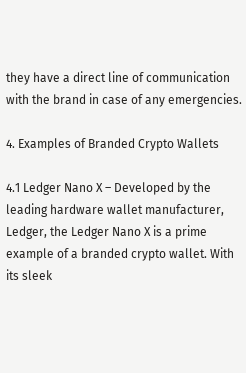they have a direct line of communication with the brand in case of any emergencies.

4. Examples of Branded Crypto Wallets

4.1 Ledger Nano X – Developed by the leading hardware wallet manufacturer, Ledger, the Ledger Nano X is a prime example of a branded crypto wallet. With its sleek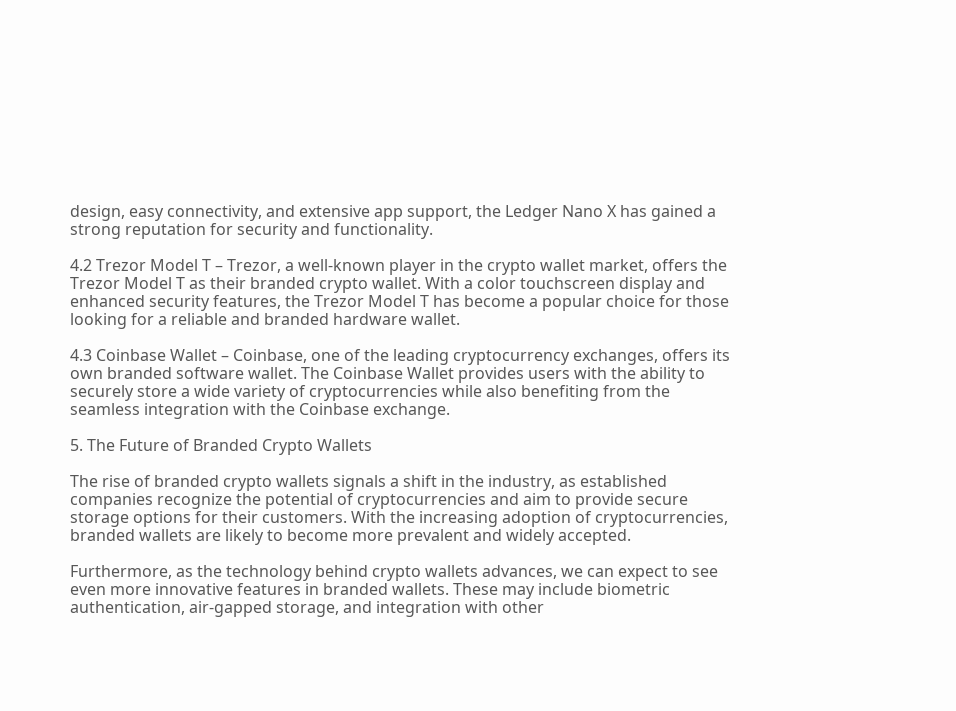design, easy connectivity, and extensive app support, the Ledger Nano X has gained a strong reputation for security and functionality.

4.2 Trezor Model T – Trezor, a well-known player in the crypto wallet market, offers the Trezor Model T as their branded crypto wallet. With a color touchscreen display and enhanced security features, the Trezor Model T has become a popular choice for those looking for a reliable and branded hardware wallet.

4.3 Coinbase Wallet – Coinbase, one of the leading cryptocurrency exchanges, offers its own branded software wallet. The Coinbase Wallet provides users with the ability to securely store a wide variety of cryptocurrencies while also benefiting from the seamless integration with the Coinbase exchange.

5. The Future of Branded Crypto Wallets

The rise of branded crypto wallets signals a shift in the industry, as established companies recognize the potential of cryptocurrencies and aim to provide secure storage options for their customers. With the increasing adoption of cryptocurrencies, branded wallets are likely to become more prevalent and widely accepted.

Furthermore, as the technology behind crypto wallets advances, we can expect to see even more innovative features in branded wallets. These may include biometric authentication, air-gapped storage, and integration with other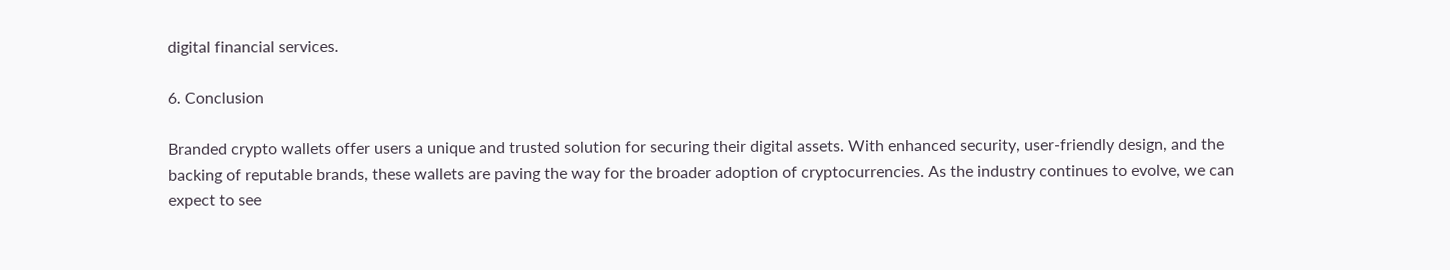digital financial services.

6. Conclusion

Branded crypto wallets offer users a unique and trusted solution for securing their digital assets. With enhanced security, user-friendly design, and the backing of reputable brands, these wallets are paving the way for the broader adoption of cryptocurrencies. As the industry continues to evolve, we can expect to see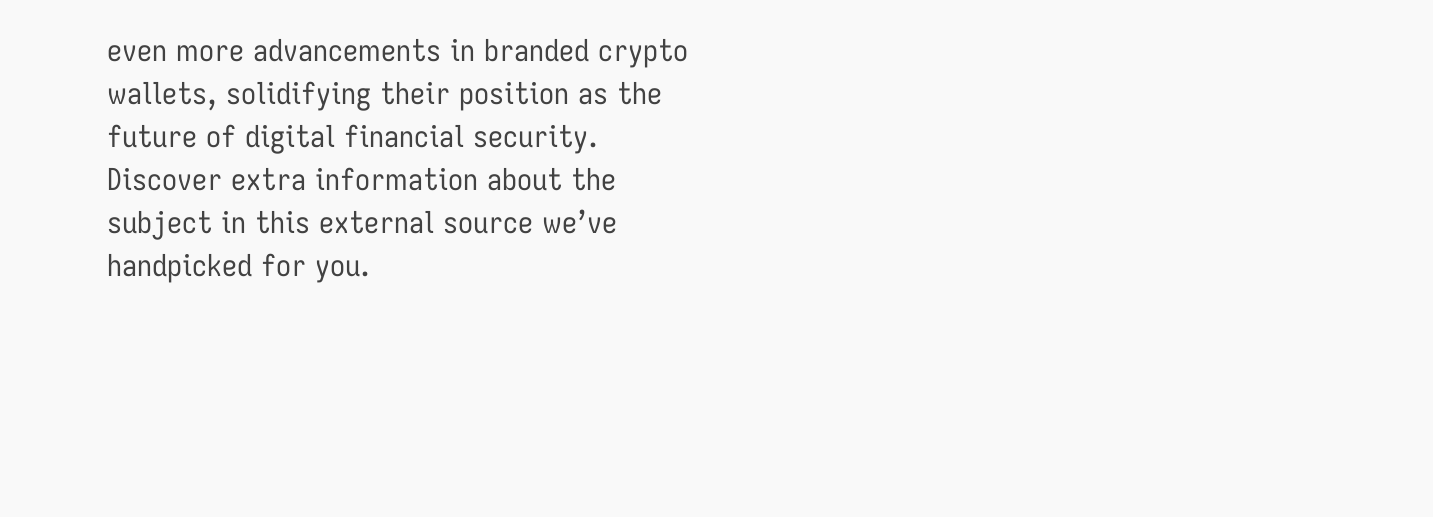even more advancements in branded crypto wallets, solidifying their position as the future of digital financial security. Discover extra information about the subject in this external source we’ve handpicked for you.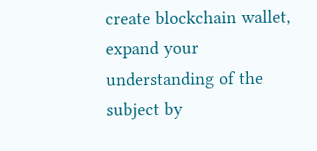create blockchain wallet, expand your understanding of the subject by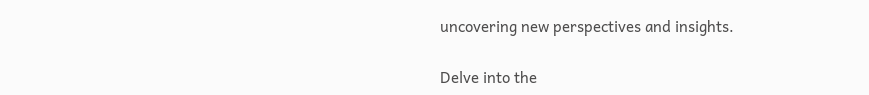uncovering new perspectives and insights.

Delve into the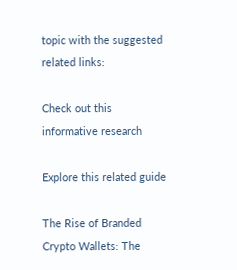topic with the suggested related links:

Check out this informative research

Explore this related guide

The Rise of Branded Crypto Wallets: The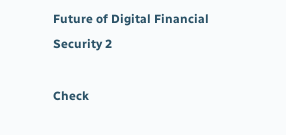Future of Digital Financial Security 2

Check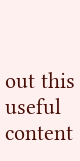out this useful content